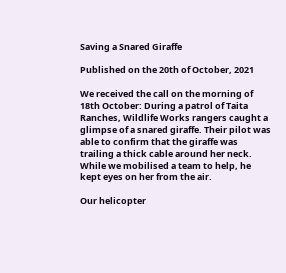Saving a Snared Giraffe

Published on the 20th of October, 2021

We received the call on the morning of 18th October: During a patrol of Taita Ranches, Wildlife Works rangers caught a glimpse of a snared giraffe. Their pilot was able to confirm that the giraffe was trailing a thick cable around her neck. While we mobilised a team to help, he kept eyes on her from the air.

Our helicopter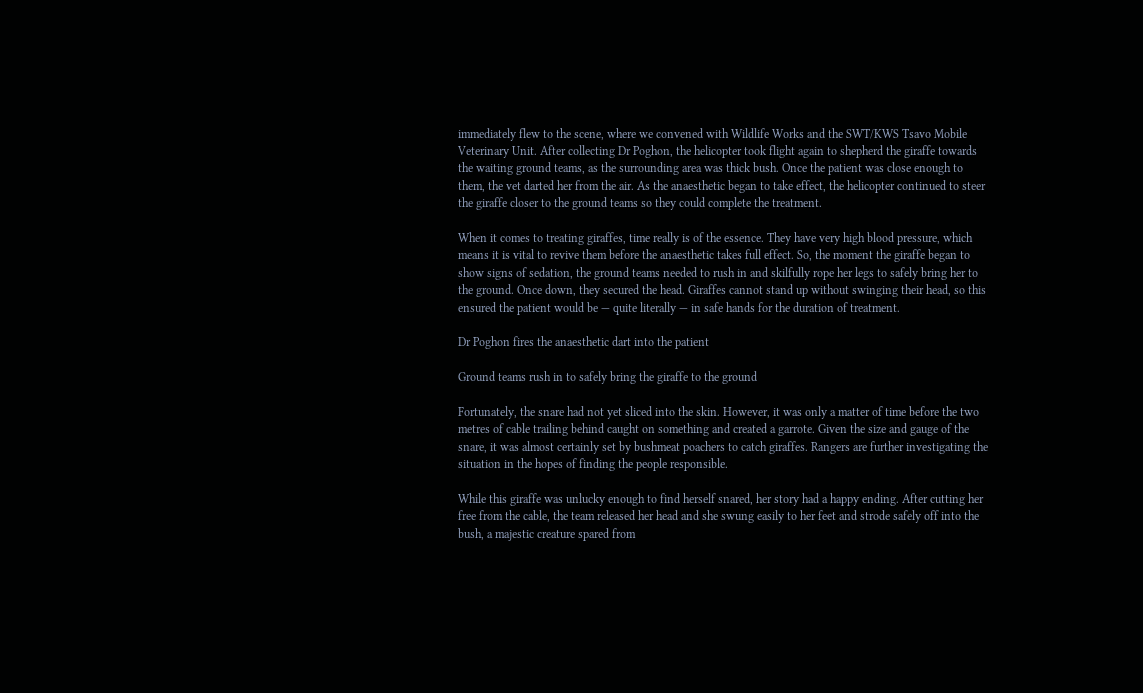immediately flew to the scene, where we convened with Wildlife Works and the SWT/KWS Tsavo Mobile Veterinary Unit. After collecting Dr Poghon, the helicopter took flight again to shepherd the giraffe towards the waiting ground teams, as the surrounding area was thick bush. Once the patient was close enough to them, the vet darted her from the air. As the anaesthetic began to take effect, the helicopter continued to steer the giraffe closer to the ground teams so they could complete the treatment.

When it comes to treating giraffes, time really is of the essence. They have very high blood pressure, which means it is vital to revive them before the anaesthetic takes full effect. So, the moment the giraffe began to show signs of sedation, the ground teams needed to rush in and skilfully rope her legs to safely bring her to the ground. Once down, they secured the head. Giraffes cannot stand up without swinging their head, so this ensured the patient would be — quite literally — in safe hands for the duration of treatment.

Dr Poghon fires the anaesthetic dart into the patient

Ground teams rush in to safely bring the giraffe to the ground

Fortunately, the snare had not yet sliced into the skin. However, it was only a matter of time before the two metres of cable trailing behind caught on something and created a garrote. Given the size and gauge of the snare, it was almost certainly set by bushmeat poachers to catch giraffes. Rangers are further investigating the situation in the hopes of finding the people responsible.

While this giraffe was unlucky enough to find herself snared, her story had a happy ending. After cutting her free from the cable, the team released her head and she swung easily to her feet and strode safely off into the bush, a majestic creature spared from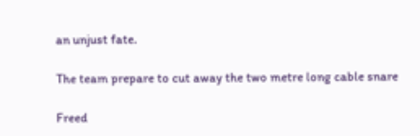an unjust fate.

The team prepare to cut away the two metre long cable snare

Freed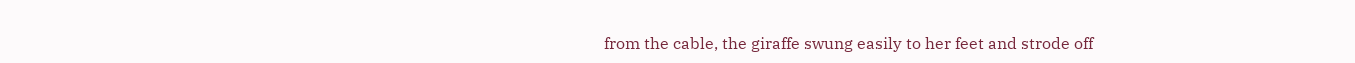from the cable, the giraffe swung easily to her feet and strode off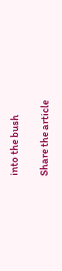into the bush

Share the article